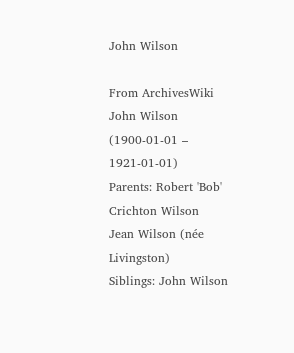John Wilson

From ArchivesWiki
John Wilson
(1900-01-01 – 1921-01-01)
Parents: Robert 'Bob' Crichton Wilson
Jean Wilson (née Livingston)
Siblings: John Wilson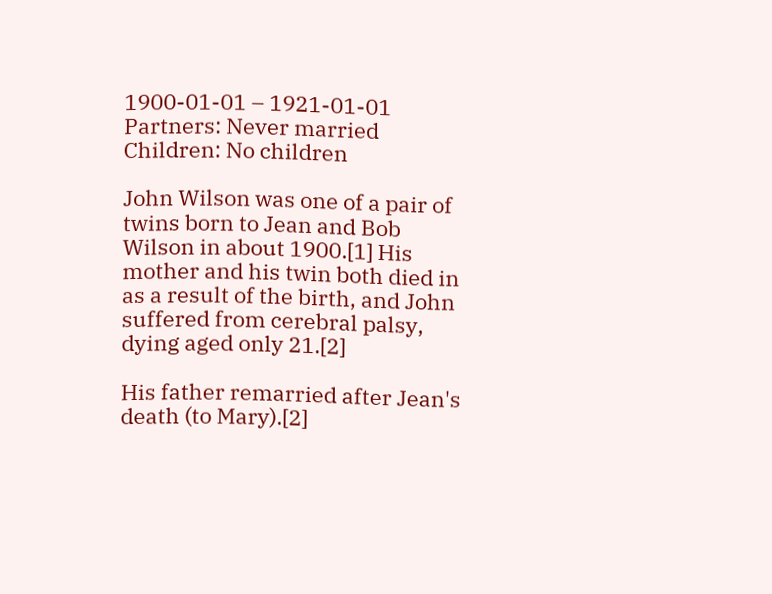1900-01-01 – 1921-01-01
Partners: Never married
Children: No children

John Wilson was one of a pair of twins born to Jean and Bob Wilson in about 1900.[1] His mother and his twin both died in as a result of the birth, and John suffered from cerebral palsy, dying aged only 21.[2]

His father remarried after Jean's death (to Mary).[2]